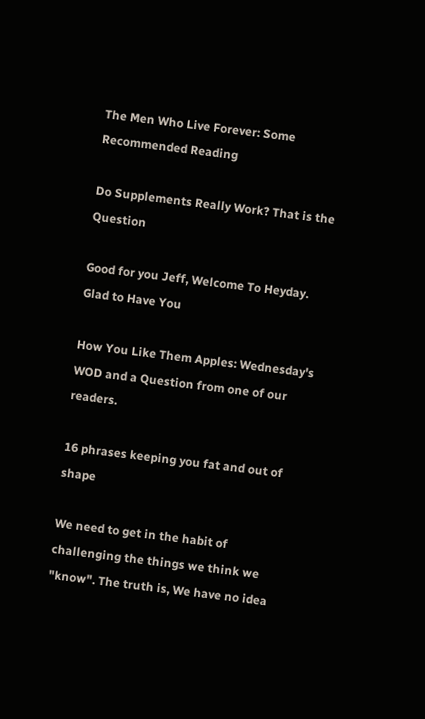The Men Who Live Forever: Some Recommended Reading

Do Supplements Really Work? That is the Question

Good for you Jeff, Welcome To Heyday. Glad to Have You

How You Like Them Apples: Wednesday's WOD and a Question from one of our readers.

16 phrases keeping you fat and out of shape

We need to get in the habit of challenging the things we think we "know". The truth is, We have no idea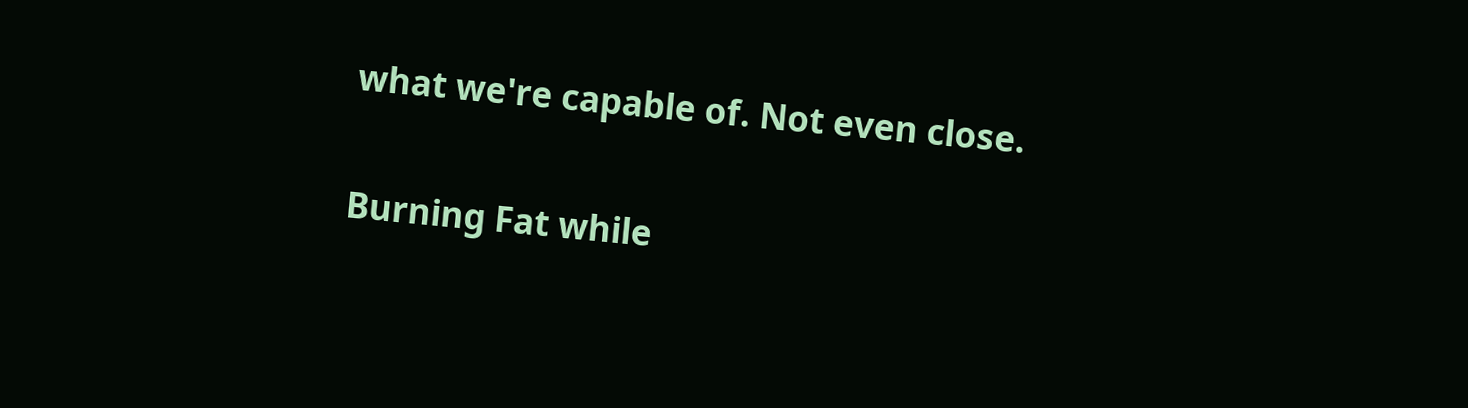what we're capable of. Not even close.

Burning Fat while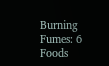Burning Fumes: 6 Foods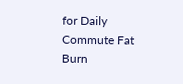for Daily Commute Fat Burn